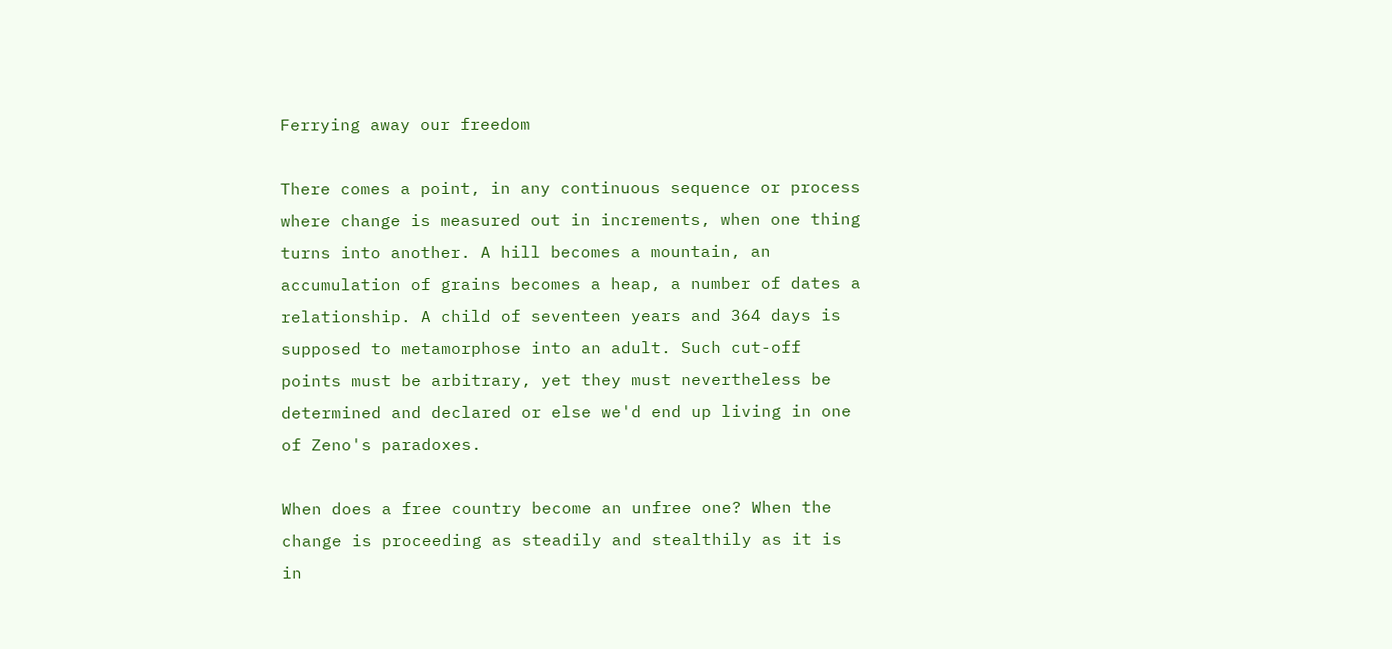Ferrying away our freedom

There comes a point, in any continuous sequence or process where change is measured out in increments, when one thing turns into another. A hill becomes a mountain, an accumulation of grains becomes a heap, a number of dates a relationship. A child of seventeen years and 364 days is supposed to metamorphose into an adult. Such cut-off points must be arbitrary, yet they must nevertheless be determined and declared or else we'd end up living in one of Zeno's paradoxes.

When does a free country become an unfree one? When the change is proceeding as steadily and stealthily as it is in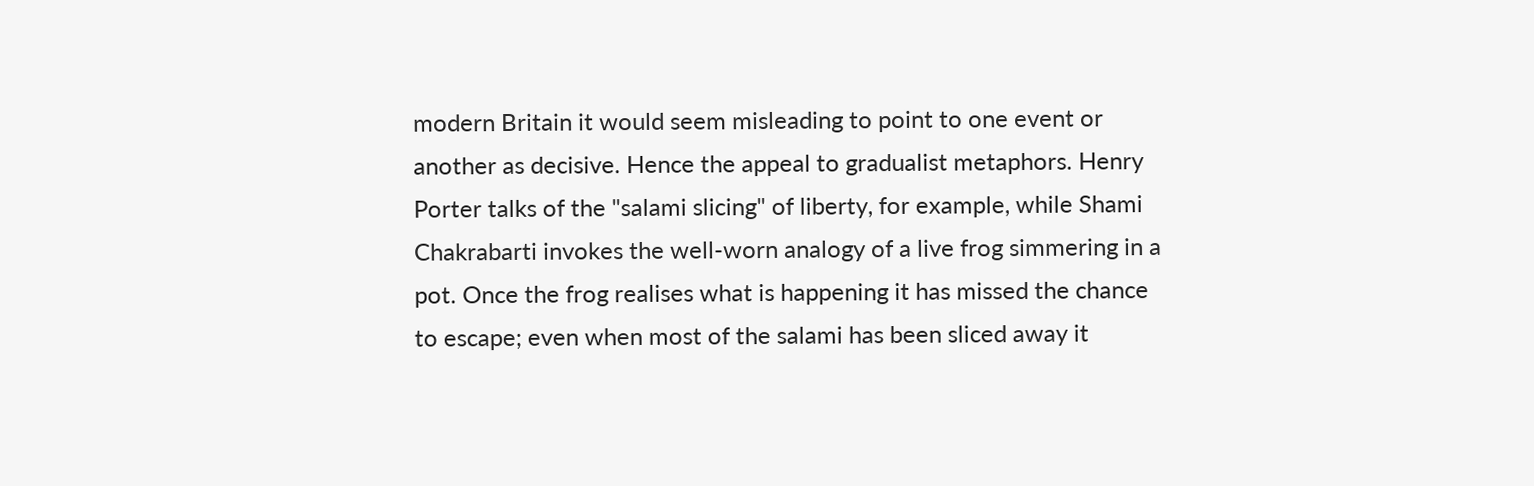modern Britain it would seem misleading to point to one event or another as decisive. Hence the appeal to gradualist metaphors. Henry Porter talks of the "salami slicing" of liberty, for example, while Shami Chakrabarti invokes the well-worn analogy of a live frog simmering in a pot. Once the frog realises what is happening it has missed the chance to escape; even when most of the salami has been sliced away it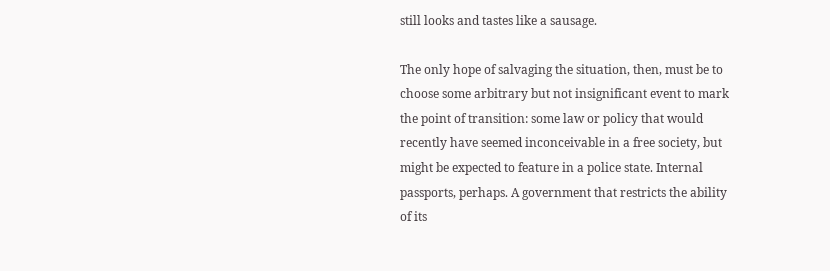still looks and tastes like a sausage.

The only hope of salvaging the situation, then, must be to choose some arbitrary but not insignificant event to mark the point of transition: some law or policy that would recently have seemed inconceivable in a free society, but might be expected to feature in a police state. Internal passports, perhaps. A government that restricts the ability of its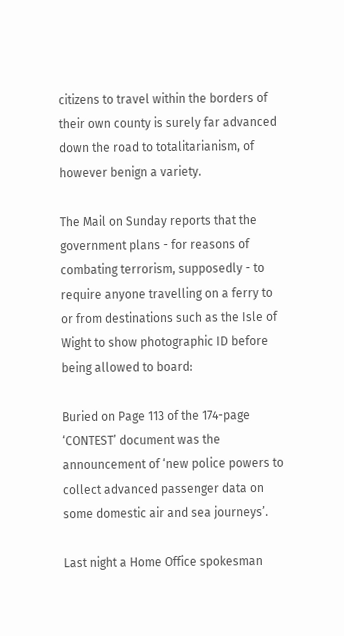citizens to travel within the borders of their own county is surely far advanced down the road to totalitarianism, of however benign a variety.

The Mail on Sunday reports that the government plans - for reasons of combating terrorism, supposedly - to require anyone travelling on a ferry to or from destinations such as the Isle of Wight to show photographic ID before being allowed to board:

Buried on Page 113 of the 174-page ‘CONTEST’ document was the announcement of ‘new police powers to collect advanced passenger data on some domestic air and sea journeys’.

Last night a Home Office spokesman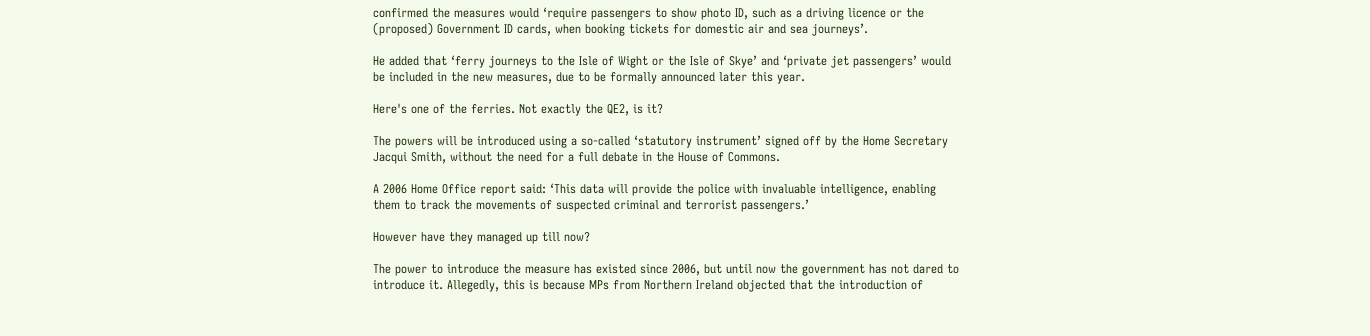confirmed the measures would ‘require passengers to show photo ID, such as a driving licence or the (proposed) Government ID cards, when booking tickets for domestic air and sea journeys’.

He added that ‘ferry journeys to the Isle of Wight or the Isle of Skye’ and ‘private jet passengers’ would be included in the new measures, due to be formally announced later this year.

Here's one of the ferries. Not exactly the QE2, is it?

The powers will be introduced using a so-called ‘statutory instrument’ signed off by the Home Secretary Jacqui Smith, without the need for a full debate in the House of Commons.

A 2006 Home Office report said: ‘This data will provide the police with invaluable intelligence, enabling them to track the movements of suspected criminal and terrorist passengers.’

However have they managed up till now?

The power to introduce the measure has existed since 2006, but until now the government has not dared to introduce it. Allegedly, this is because MPs from Northern Ireland objected that the introduction of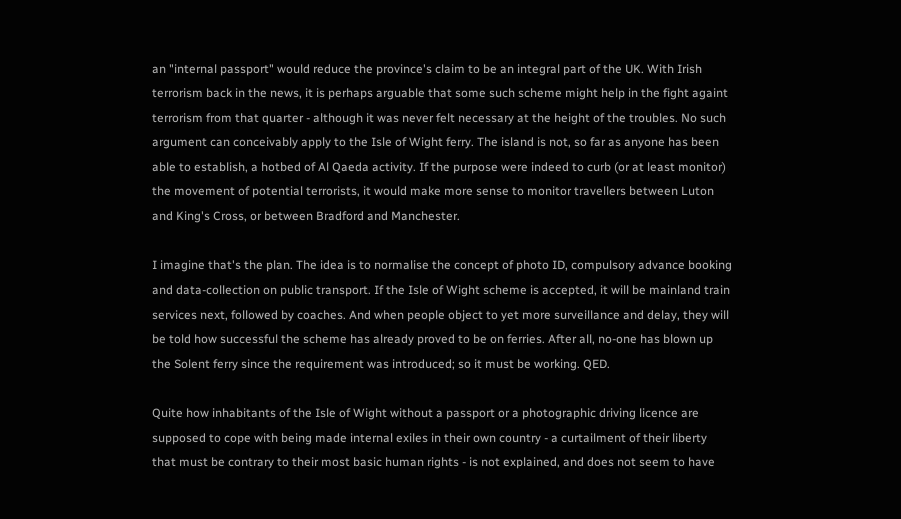an "internal passport" would reduce the province's claim to be an integral part of the UK. With Irish terrorism back in the news, it is perhaps arguable that some such scheme might help in the fight againt terrorism from that quarter - although it was never felt necessary at the height of the troubles. No such argument can conceivably apply to the Isle of Wight ferry. The island is not, so far as anyone has been able to establish, a hotbed of Al Qaeda activity. If the purpose were indeed to curb (or at least monitor) the movement of potential terrorists, it would make more sense to monitor travellers between Luton and King's Cross, or between Bradford and Manchester.

I imagine that's the plan. The idea is to normalise the concept of photo ID, compulsory advance booking and data-collection on public transport. If the Isle of Wight scheme is accepted, it will be mainland train services next, followed by coaches. And when people object to yet more surveillance and delay, they will be told how successful the scheme has already proved to be on ferries. After all, no-one has blown up the Solent ferry since the requirement was introduced; so it must be working. QED.

Quite how inhabitants of the Isle of Wight without a passport or a photographic driving licence are supposed to cope with being made internal exiles in their own country - a curtailment of their liberty that must be contrary to their most basic human rights - is not explained, and does not seem to have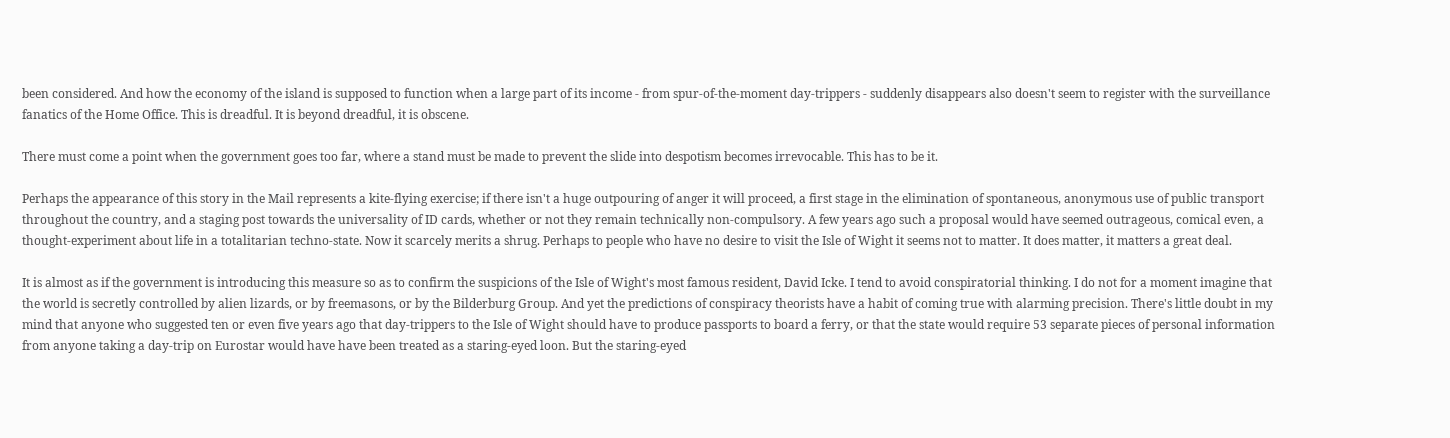been considered. And how the economy of the island is supposed to function when a large part of its income - from spur-of-the-moment day-trippers - suddenly disappears also doesn't seem to register with the surveillance fanatics of the Home Office. This is dreadful. It is beyond dreadful, it is obscene.

There must come a point when the government goes too far, where a stand must be made to prevent the slide into despotism becomes irrevocable. This has to be it.

Perhaps the appearance of this story in the Mail represents a kite-flying exercise; if there isn't a huge outpouring of anger it will proceed, a first stage in the elimination of spontaneous, anonymous use of public transport throughout the country, and a staging post towards the universality of ID cards, whether or not they remain technically non-compulsory. A few years ago such a proposal would have seemed outrageous, comical even, a thought-experiment about life in a totalitarian techno-state. Now it scarcely merits a shrug. Perhaps to people who have no desire to visit the Isle of Wight it seems not to matter. It does matter, it matters a great deal.

It is almost as if the government is introducing this measure so as to confirm the suspicions of the Isle of Wight's most famous resident, David Icke. I tend to avoid conspiratorial thinking. I do not for a moment imagine that the world is secretly controlled by alien lizards, or by freemasons, or by the Bilderburg Group. And yet the predictions of conspiracy theorists have a habit of coming true with alarming precision. There's little doubt in my mind that anyone who suggested ten or even five years ago that day-trippers to the Isle of Wight should have to produce passports to board a ferry, or that the state would require 53 separate pieces of personal information from anyone taking a day-trip on Eurostar would have have been treated as a staring-eyed loon. But the staring-eyed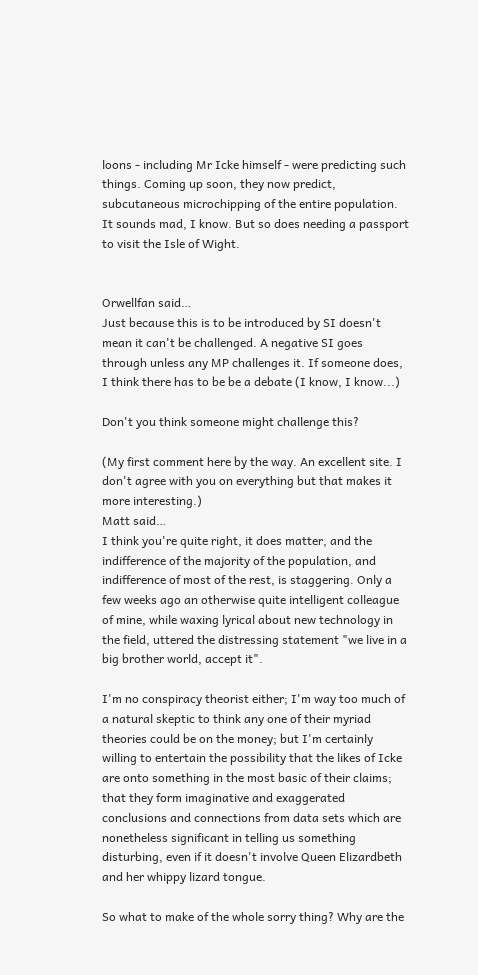loons - including Mr Icke himself - were predicting such things. Coming up soon, they now predict, subcutaneous microchipping of the entire population. It sounds mad, I know. But so does needing a passport to visit the Isle of Wight.


Orwellfan said…
Just because this is to be introduced by SI doesn't mean it can't be challenged. A negative SI goes through unless any MP challenges it. If someone does, I think there has to be be a debate (I know, I know...)

Don't you think someone might challenge this?

(My first comment here by the way. An excellent site. I don't agree with you on everything but that makes it more interesting.)
Matt said…
I think you're quite right, it does matter, and the indifference of the majority of the population, and indifference of most of the rest, is staggering. Only a few weeks ago an otherwise quite intelligent colleague of mine, while waxing lyrical about new technology in the field, uttered the distressing statement "we live in a big brother world, accept it".

I'm no conspiracy theorist either; I'm way too much of a natural skeptic to think any one of their myriad theories could be on the money; but I'm certainly willing to entertain the possibility that the likes of Icke are onto something in the most basic of their claims; that they form imaginative and exaggerated conclusions and connections from data sets which are nonetheless significant in telling us something disturbing, even if it doesn't involve Queen Elizardbeth and her whippy lizard tongue.

So what to make of the whole sorry thing? Why are the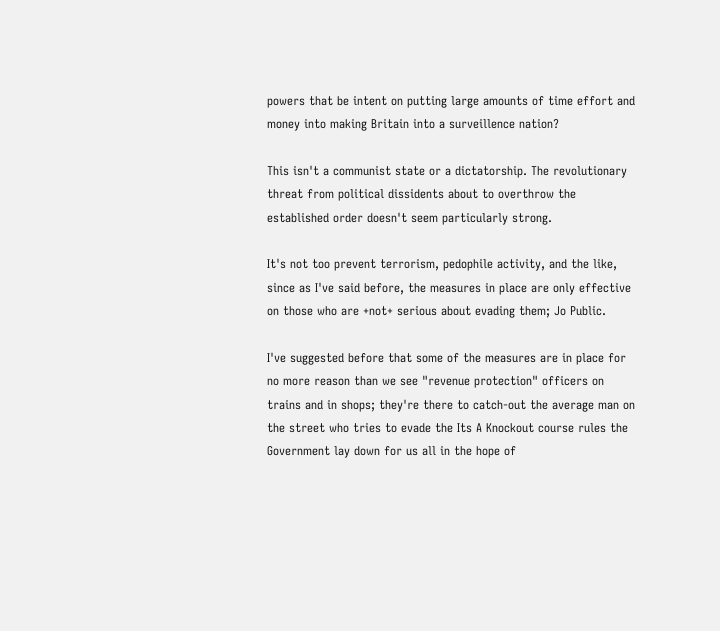powers that be intent on putting large amounts of time effort and money into making Britain into a surveillence nation?

This isn't a communist state or a dictatorship. The revolutionary threat from political dissidents about to overthrow the established order doesn't seem particularly strong.

It's not too prevent terrorism, pedophile activity, and the like, since as I've said before, the measures in place are only effective on those who are +not+ serious about evading them; Jo Public.

I've suggested before that some of the measures are in place for no more reason than we see "revenue protection" officers on trains and in shops; they're there to catch-out the average man on the street who tries to evade the Its A Knockout course rules the Government lay down for us all in the hope of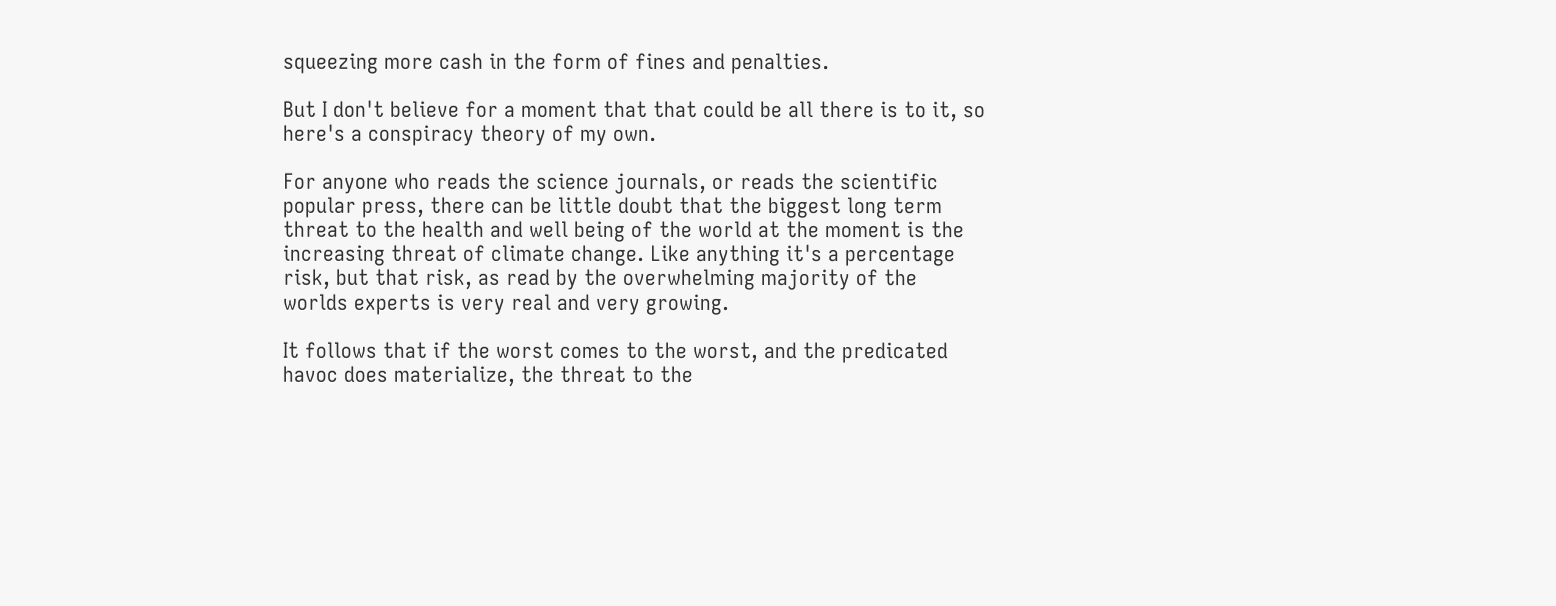squeezing more cash in the form of fines and penalties.

But I don't believe for a moment that that could be all there is to it, so here's a conspiracy theory of my own.

For anyone who reads the science journals, or reads the scientific popular press, there can be little doubt that the biggest long term threat to the health and well being of the world at the moment is the increasing threat of climate change. Like anything it's a percentage risk, but that risk, as read by the overwhelming majority of the worlds experts is very real and very growing.

It follows that if the worst comes to the worst, and the predicated havoc does materialize, the threat to the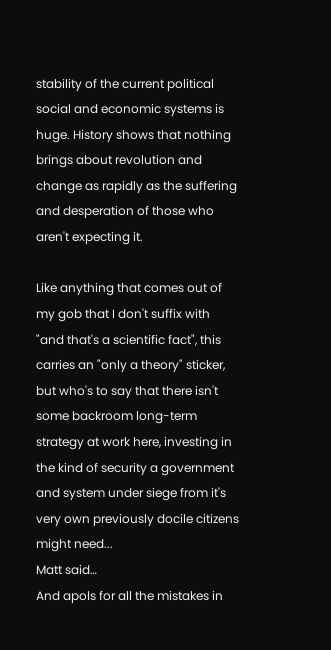stability of the current political social and economic systems is huge. History shows that nothing brings about revolution and change as rapidly as the suffering and desperation of those who aren't expecting it.

Like anything that comes out of my gob that I don't suffix with "and that's a scientific fact", this carries an "only a theory" sticker, but who's to say that there isn't some backroom long-term strategy at work here, investing in the kind of security a government and system under siege from it's very own previously docile citizens might need...
Matt said…
And apols for all the mistakes in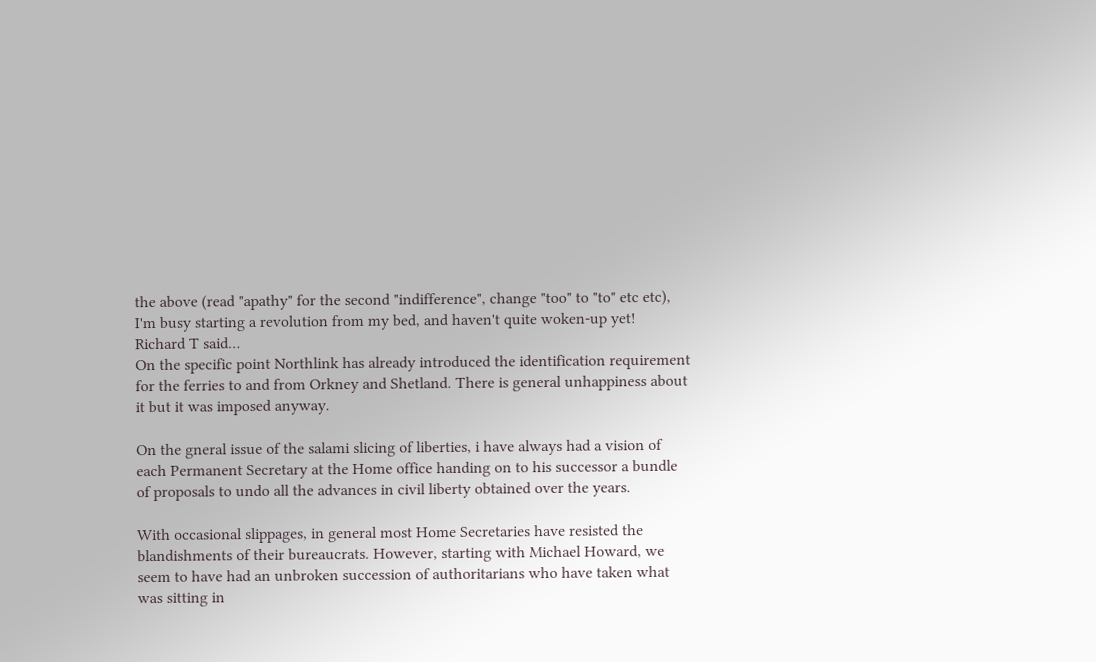the above (read "apathy" for the second "indifference", change "too" to "to" etc etc), I'm busy starting a revolution from my bed, and haven't quite woken-up yet!
Richard T said…
On the specific point Northlink has already introduced the identification requirement for the ferries to and from Orkney and Shetland. There is general unhappiness about it but it was imposed anyway.

On the gneral issue of the salami slicing of liberties, i have always had a vision of each Permanent Secretary at the Home office handing on to his successor a bundle of proposals to undo all the advances in civil liberty obtained over the years.

With occasional slippages, in general most Home Secretaries have resisted the blandishments of their bureaucrats. However, starting with Michael Howard, we seem to have had an unbroken succession of authoritarians who have taken what was sitting in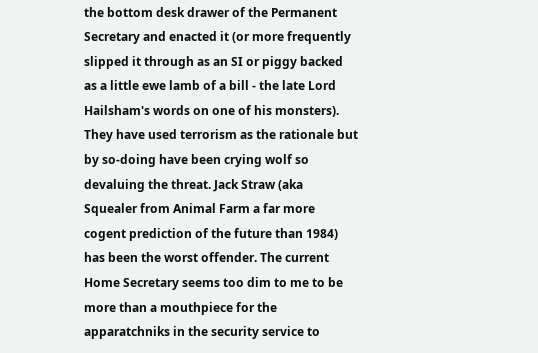the bottom desk drawer of the Permanent Secretary and enacted it (or more frequently slipped it through as an SI or piggy backed as a little ewe lamb of a bill - the late Lord Hailsham's words on one of his monsters). They have used terrorism as the rationale but by so-doing have been crying wolf so devaluing the threat. Jack Straw (aka Squealer from Animal Farm a far more cogent prediction of the future than 1984) has been the worst offender. The current Home Secretary seems too dim to me to be more than a mouthpiece for the apparatchniks in the security service to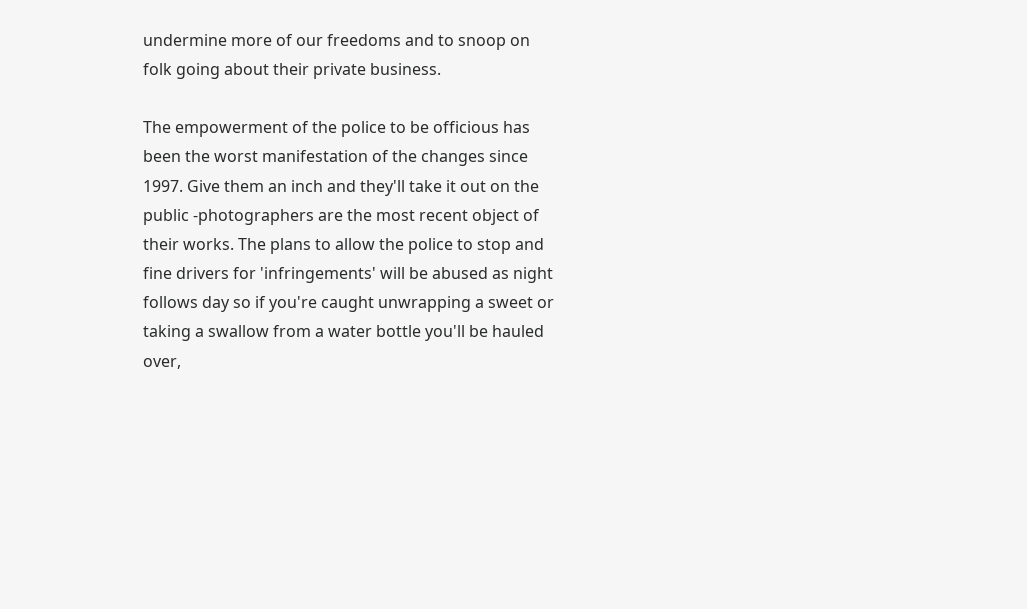undermine more of our freedoms and to snoop on folk going about their private business.

The empowerment of the police to be officious has been the worst manifestation of the changes since 1997. Give them an inch and they'll take it out on the public -photographers are the most recent object of their works. The plans to allow the police to stop and fine drivers for 'infringements' will be abused as night follows day so if you're caught unwrapping a sweet or taking a swallow from a water bottle you'll be hauled over,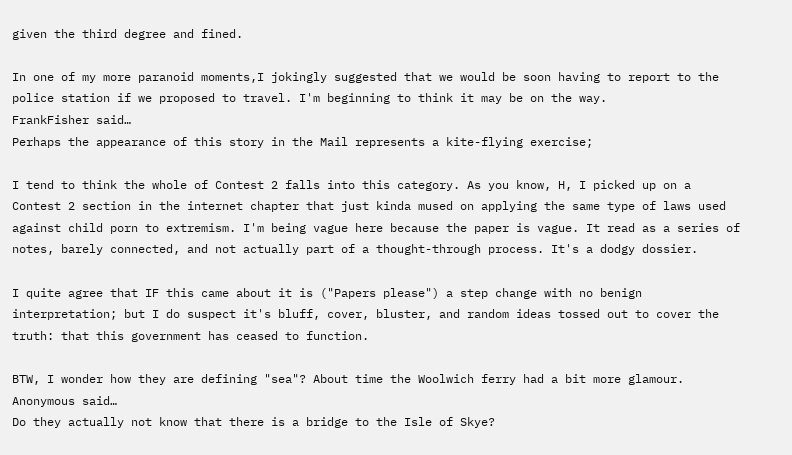given the third degree and fined.

In one of my more paranoid moments,I jokingly suggested that we would be soon having to report to the police station if we proposed to travel. I'm beginning to think it may be on the way.
FrankFisher said…
Perhaps the appearance of this story in the Mail represents a kite-flying exercise;

I tend to think the whole of Contest 2 falls into this category. As you know, H, I picked up on a Contest 2 section in the internet chapter that just kinda mused on applying the same type of laws used against child porn to extremism. I'm being vague here because the paper is vague. It read as a series of notes, barely connected, and not actually part of a thought-through process. It's a dodgy dossier.

I quite agree that IF this came about it is ("Papers please") a step change with no benign interpretation; but I do suspect it's bluff, cover, bluster, and random ideas tossed out to cover the truth: that this government has ceased to function.

BTW, I wonder how they are defining "sea"? About time the Woolwich ferry had a bit more glamour.
Anonymous said…
Do they actually not know that there is a bridge to the Isle of Skye?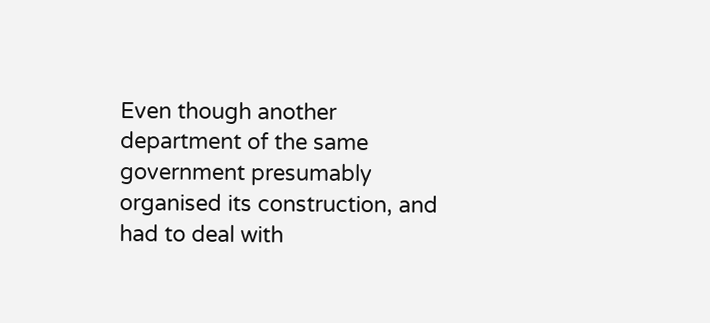Even though another department of the same government presumably organised its construction, and had to deal with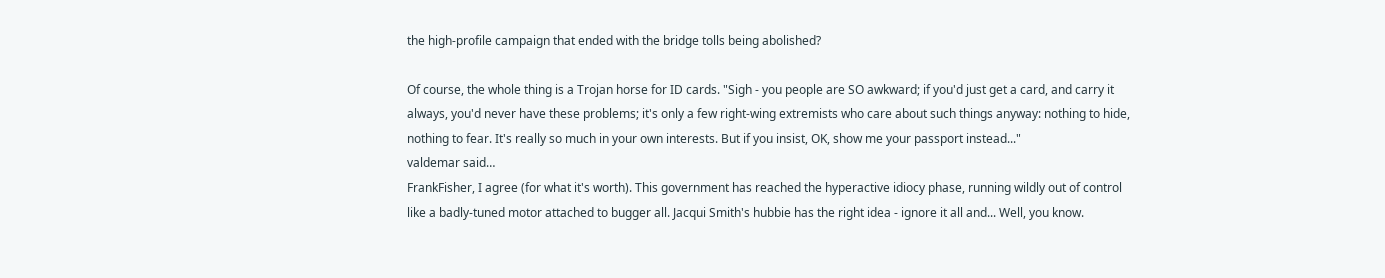the high-profile campaign that ended with the bridge tolls being abolished?

Of course, the whole thing is a Trojan horse for ID cards. "Sigh - you people are SO awkward; if you'd just get a card, and carry it always, you'd never have these problems; it's only a few right-wing extremists who care about such things anyway: nothing to hide, nothing to fear. It's really so much in your own interests. But if you insist, OK, show me your passport instead..."
valdemar said…
FrankFisher, I agree (for what it's worth). This government has reached the hyperactive idiocy phase, running wildly out of control like a badly-tuned motor attached to bugger all. Jacqui Smith's hubbie has the right idea - ignore it all and... Well, you know.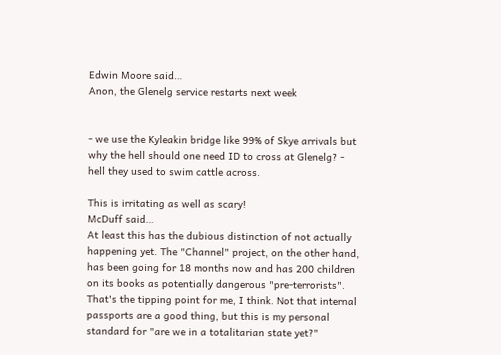Edwin Moore said…
Anon, the Glenelg service restarts next week


- we use the Kyleakin bridge like 99% of Skye arrivals but why the hell should one need ID to cross at Glenelg? - hell they used to swim cattle across.

This is irritating as well as scary!
McDuff said…
At least this has the dubious distinction of not actually happening yet. The "Channel" project, on the other hand, has been going for 18 months now and has 200 children on its books as potentially dangerous "pre-terrorists". That's the tipping point for me, I think. Not that internal passports are a good thing, but this is my personal standard for "are we in a totalitarian state yet?"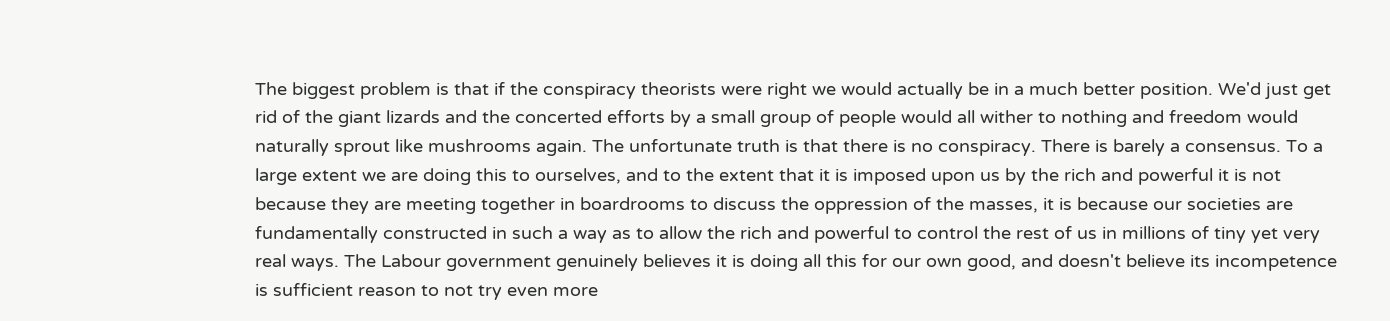The biggest problem is that if the conspiracy theorists were right we would actually be in a much better position. We'd just get rid of the giant lizards and the concerted efforts by a small group of people would all wither to nothing and freedom would naturally sprout like mushrooms again. The unfortunate truth is that there is no conspiracy. There is barely a consensus. To a large extent we are doing this to ourselves, and to the extent that it is imposed upon us by the rich and powerful it is not because they are meeting together in boardrooms to discuss the oppression of the masses, it is because our societies are fundamentally constructed in such a way as to allow the rich and powerful to control the rest of us in millions of tiny yet very real ways. The Labour government genuinely believes it is doing all this for our own good, and doesn't believe its incompetence is sufficient reason to not try even more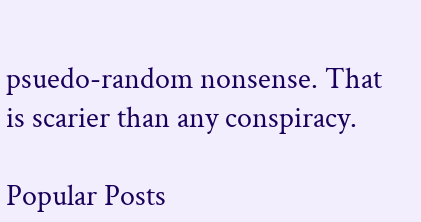psuedo-random nonsense. That is scarier than any conspiracy.

Popular Posts